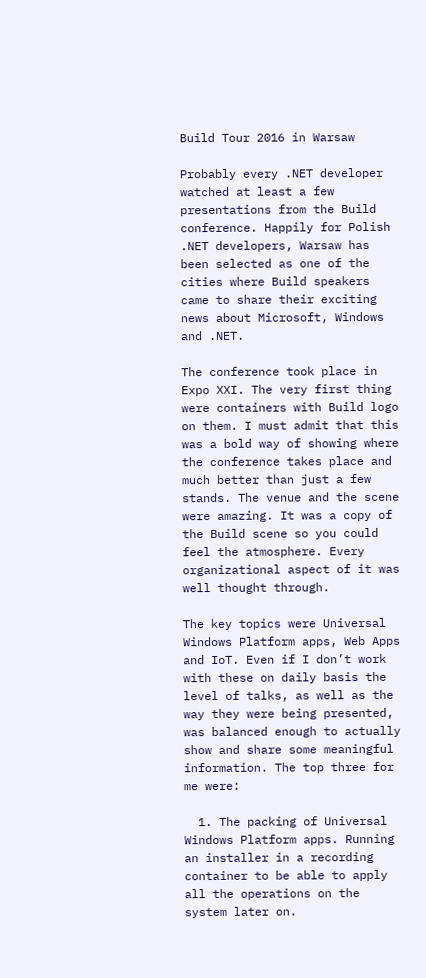Build Tour 2016 in Warsaw

Probably every .NET developer watched at least a few presentations from the Build conference. Happily for Polish .NET developers, Warsaw has been selected as one of the cities where Build speakers came to share their exciting news about Microsoft, Windows and .NET.

The conference took place in Expo XXI. The very first thing were containers with Build logo on them. I must admit that this was a bold way of showing where the conference takes place and much better than just a few stands. The venue and the scene were amazing. It was a copy of the Build scene so you could feel the atmosphere. Every organizational aspect of it was well thought through.

The key topics were Universal Windows Platform apps, Web Apps and IoT. Even if I don’t work with these on daily basis the level of talks, as well as the way they were being presented, was balanced enough to actually show and share some meaningful information. The top three for me were:

  1. The packing of Universal Windows Platform apps. Running an installer in a recording container to be able to apply all the operations on the system later on.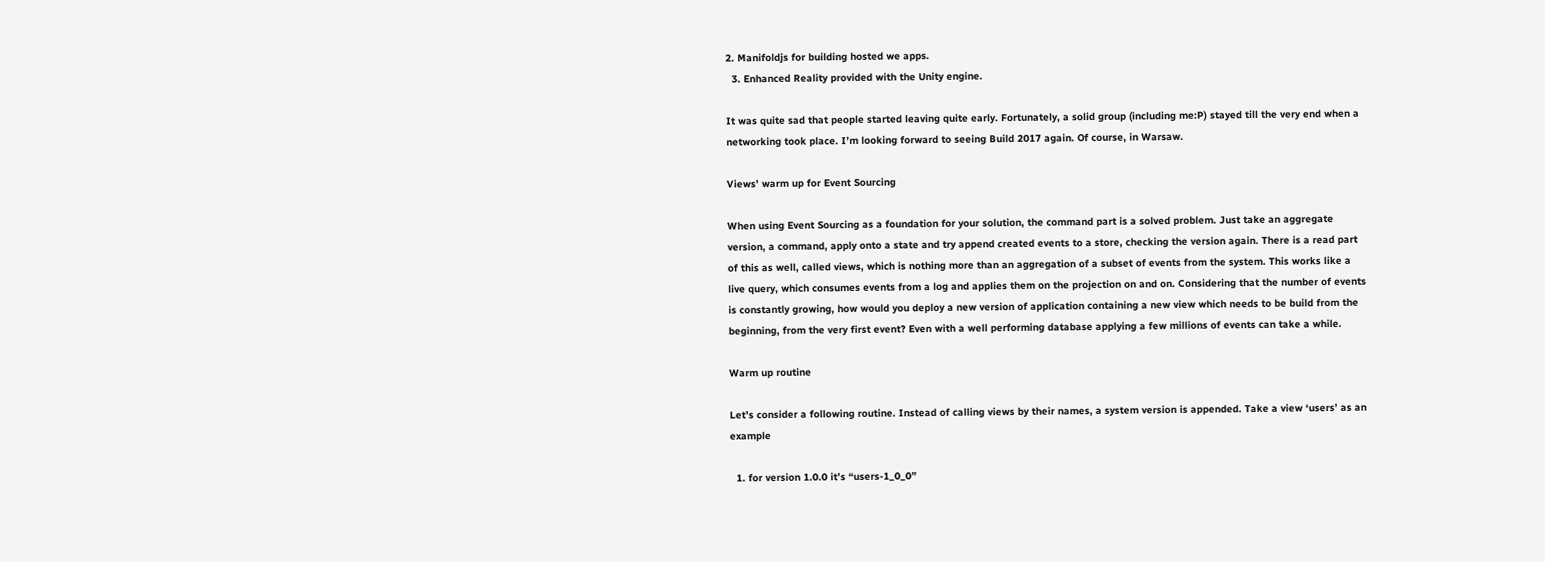2. Manifoldjs for building hosted we apps.
  3. Enhanced Reality provided with the Unity engine.

It was quite sad that people started leaving quite early. Fortunately, a solid group (including me:P) stayed till the very end when a networking took place. I’m looking forward to seeing Build 2017 again. Of course, in Warsaw.

Views’ warm up for Event Sourcing

When using Event Sourcing as a foundation for your solution, the command part is a solved problem. Just take an aggregate version, a command, apply onto a state and try append created events to a store, checking the version again. There is a read part of this as well, called views, which is nothing more than an aggregation of a subset of events from the system. This works like a live query, which consumes events from a log and applies them on the projection on and on. Considering that the number of events is constantly growing, how would you deploy a new version of application containing a new view which needs to be build from the beginning, from the very first event? Even with a well performing database applying a few millions of events can take a while.

Warm up routine

Let’s consider a following routine. Instead of calling views by their names, a system version is appended. Take a view ‘users’ as an example

  1. for version 1.0.0 it’s “users-1_0_0”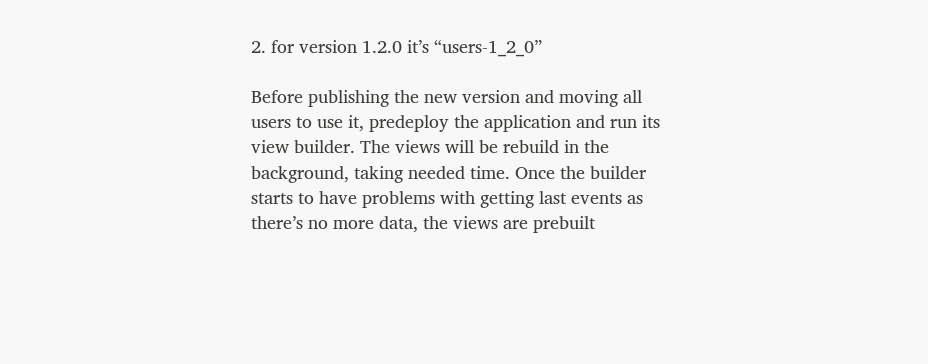2. for version 1.2.0 it’s “users-1_2_0”

Before publishing the new version and moving all users to use it, predeploy the application and run its view builder. The views will be rebuild in the background, taking needed time. Once the builder starts to have problems with getting last events as there’s no more data, the views are prebuilt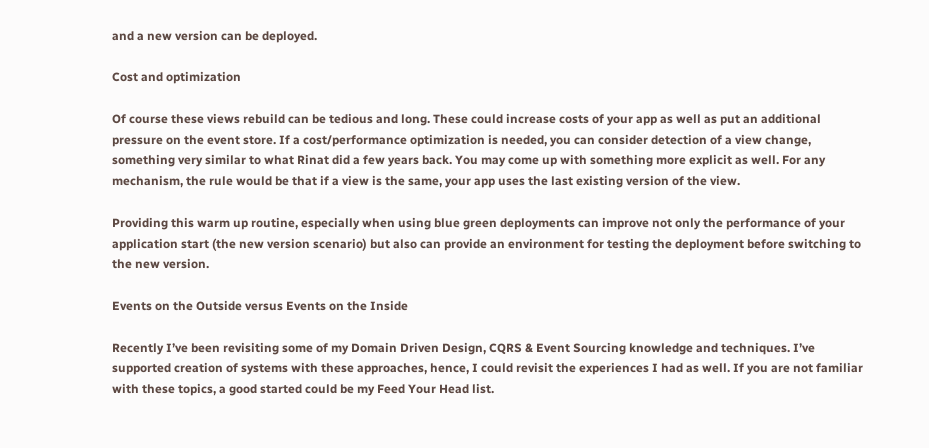and a new version can be deployed.

Cost and optimization

Of course these views rebuild can be tedious and long. These could increase costs of your app as well as put an additional pressure on the event store. If a cost/performance optimization is needed, you can consider detection of a view change, something very similar to what Rinat did a few years back. You may come up with something more explicit as well. For any mechanism, the rule would be that if a view is the same, your app uses the last existing version of the view.

Providing this warm up routine, especially when using blue green deployments can improve not only the performance of your application start (the new version scenario) but also can provide an environment for testing the deployment before switching to the new version.

Events on the Outside versus Events on the Inside

Recently I’ve been revisiting some of my Domain Driven Design, CQRS & Event Sourcing knowledge and techniques. I’ve supported creation of systems with these approaches, hence, I could revisit the experiences I had as well. If you are not familiar with these topics, a good started could be my Feed Your Head list.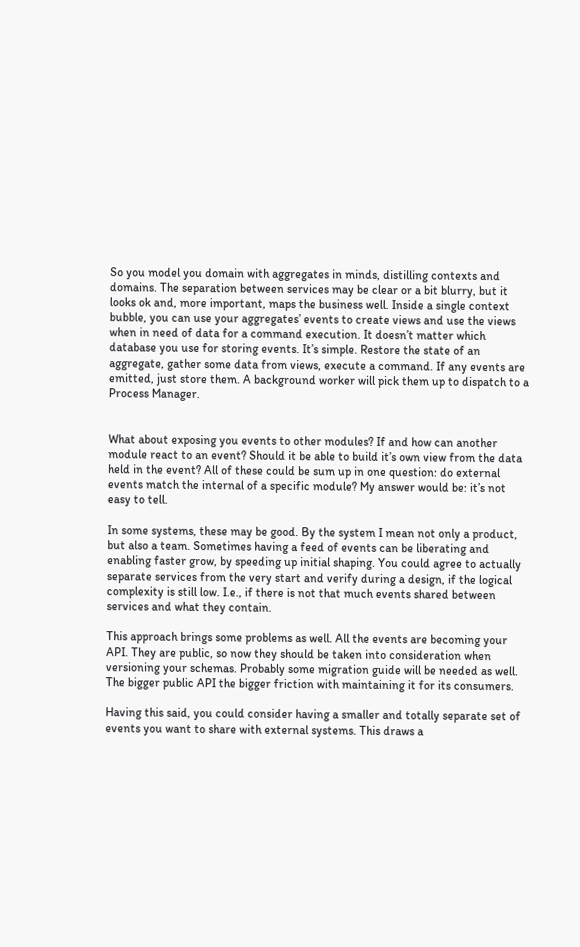So you model you domain with aggregates in minds, distilling contexts and domains. The separation between services may be clear or a bit blurry, but it looks ok and, more important, maps the business well. Inside a single context bubble, you can use your aggregates’ events to create views and use the views when in need of data for a command execution. It doesn’t matter which database you use for storing events. It’s simple. Restore the state of an aggregate, gather some data from views, execute a command. If any events are emitted, just store them. A background worker will pick them up to dispatch to a Process Manager.


What about exposing you events to other modules? If and how can another module react to an event? Should it be able to build it’s own view from the data held in the event? All of these could be sum up in one question: do external events match the internal of a specific module? My answer would be: it’s not easy to tell.

In some systems, these may be good. By the system I mean not only a product, but also a team. Sometimes having a feed of events can be liberating and enabling faster grow, by speeding up initial shaping. You could agree to actually separate services from the very start and verify during a design, if the logical complexity is still low. I.e., if there is not that much events shared between services and what they contain.

This approach brings some problems as well. All the events are becoming your API. They are public, so now they should be taken into consideration when versioning your schemas. Probably some migration guide will be needed as well. The bigger public API the bigger friction with maintaining it for its consumers.

Having this said, you could consider having a smaller and totally separate set of events you want to share with external systems. This draws a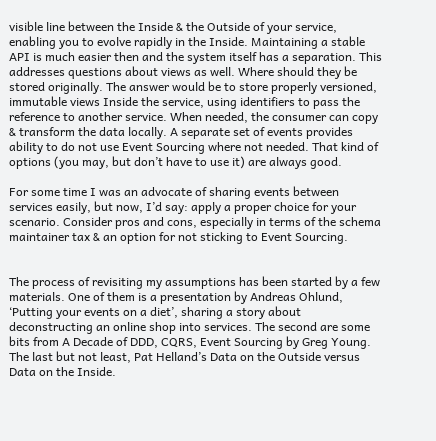visible line between the Inside & the Outside of your service, enabling you to evolve rapidly in the Inside. Maintaining a stable API is much easier then and the system itself has a separation. This addresses questions about views as well. Where should they be stored originally. The answer would be to store properly versioned, immutable views Inside the service, using identifiers to pass the reference to another service. When needed, the consumer can copy & transform the data locally. A separate set of events provides ability to do not use Event Sourcing where not needed. That kind of options (you may, but don’t have to use it) are always good.

For some time I was an advocate of sharing events between services easily, but now, I’d say: apply a proper choice for your scenario. Consider pros and cons, especially in terms of the schema maintainer tax & an option for not sticking to Event Sourcing.


The process of revisiting my assumptions has been started by a few materials. One of them is a presentation by Andreas Ohlund, ‘Putting your events on a diet’, sharing a story about deconstructing an online shop into services. The second are some bits from A Decade of DDD, CQRS, Event Sourcing by Greg Young. The last but not least, Pat Helland’s Data on the Outside versus Data on the Inside.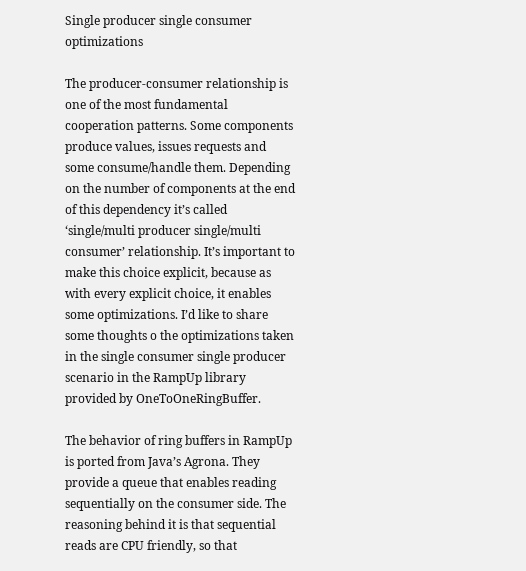Single producer single consumer optimizations

The producer-consumer relationship is one of the most fundamental cooperation patterns. Some components produce values, issues requests and some consume/handle them. Depending on the number of components at the end of this dependency it’s called ‘single/multi producer single/multi consumer’ relationship. It’s important to make this choice explicit, because as with every explicit choice, it enables some optimizations. I’d like to share some thoughts o the optimizations taken in the single consumer single producer scenario in the RampUp library provided by OneToOneRingBuffer.

The behavior of ring buffers in RampUp is ported from Java’s Agrona. They provide a queue that enables reading sequentially on the consumer side. The reasoning behind it is that sequential reads are CPU friendly, so that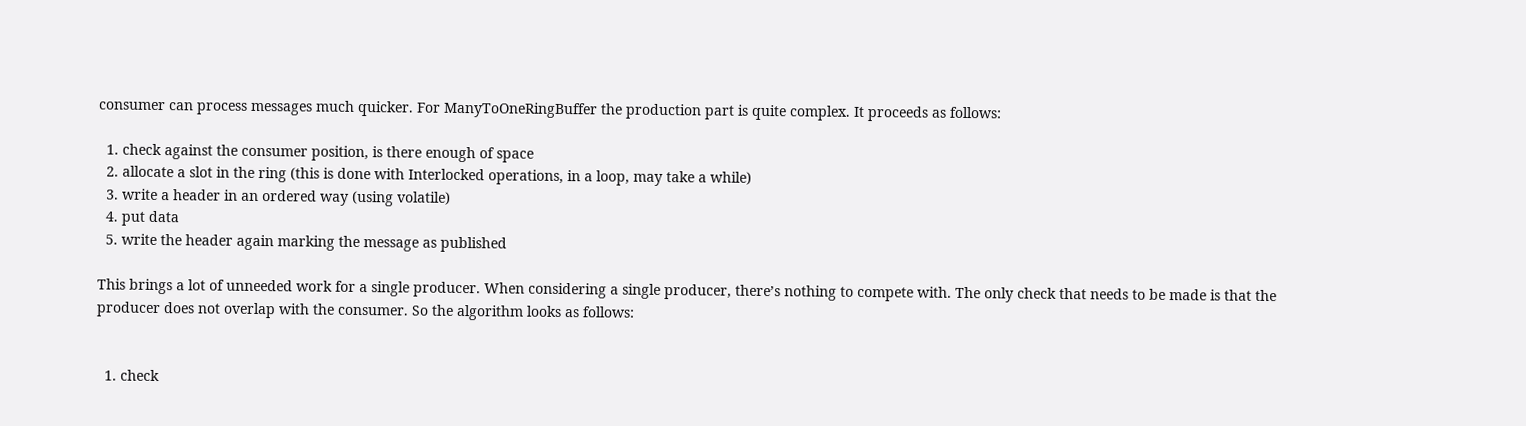consumer can process messages much quicker. For ManyToOneRingBuffer the production part is quite complex. It proceeds as follows:

  1. check against the consumer position, is there enough of space
  2. allocate a slot in the ring (this is done with Interlocked operations, in a loop, may take a while)
  3. write a header in an ordered way (using volatile)
  4. put data
  5. write the header again marking the message as published

This brings a lot of unneeded work for a single producer. When considering a single producer, there’s nothing to compete with. The only check that needs to be made is that the producer does not overlap with the consumer. So the algorithm looks as follows:


  1. check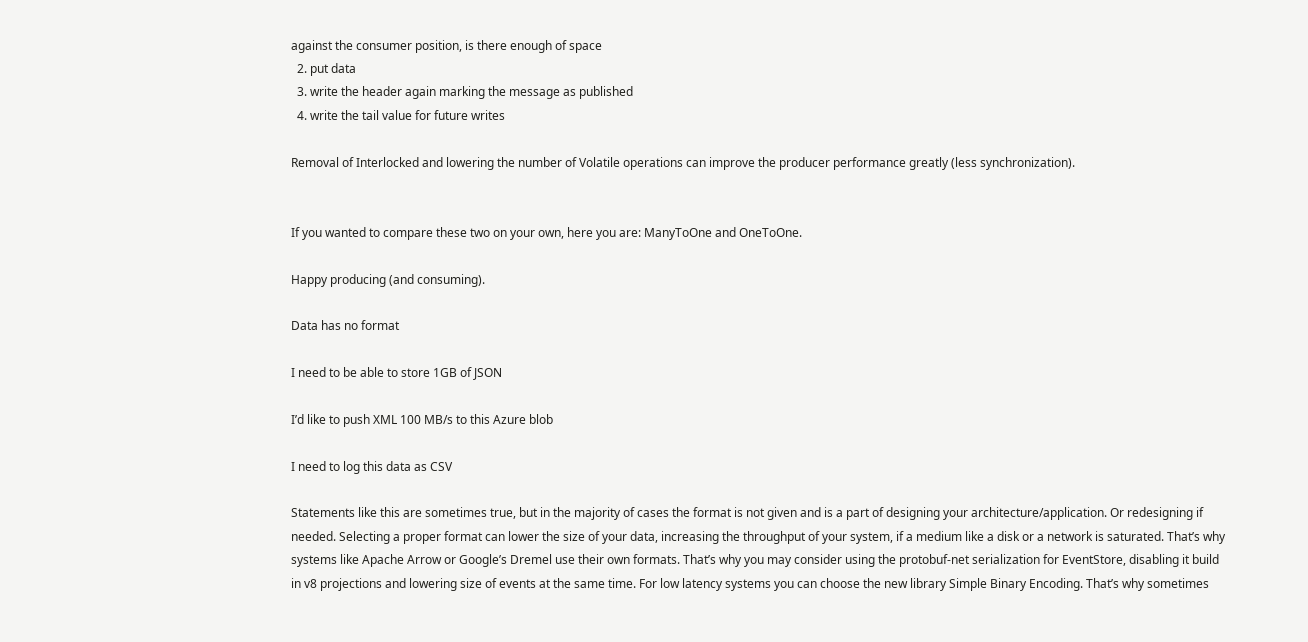against the consumer position, is there enough of space
  2. put data
  3. write the header again marking the message as published
  4. write the tail value for future writes

Removal of Interlocked and lowering the number of Volatile operations can improve the producer performance greatly (less synchronization).


If you wanted to compare these two on your own, here you are: ManyToOne and OneToOne.

Happy producing (and consuming).

Data has no format

I need to be able to store 1GB of JSON

I’d like to push XML 100 MB/s to this Azure blob

I need to log this data as CSV

Statements like this are sometimes true, but in the majority of cases the format is not given and is a part of designing your architecture/application. Or redesigning if needed. Selecting a proper format can lower the size of your data, increasing the throughput of your system, if a medium like a disk or a network is saturated. That’s why systems like Apache Arrow or Google’s Dremel use their own formats. That’s why you may consider using the protobuf-net serialization for EventStore, disabling it build in v8 projections and lowering size of events at the same time. For low latency systems you can choose the new library Simple Binary Encoding. That’s why sometimes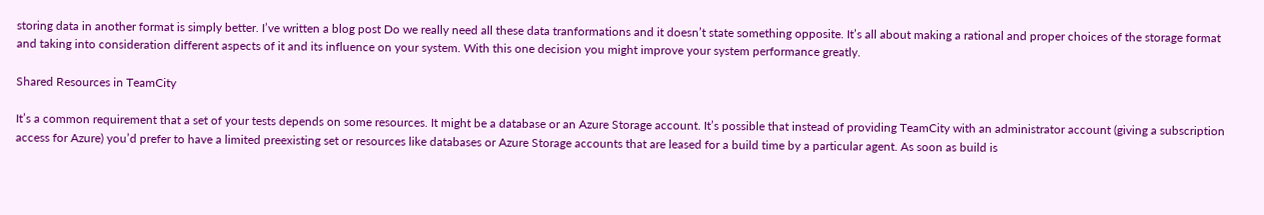storing data in another format is simply better. I’ve written a blog post Do we really need all these data tranformations and it doesn’t state something opposite. It’s all about making a rational and proper choices of the storage format and taking into consideration different aspects of it and its influence on your system. With this one decision you might improve your system performance greatly.

Shared Resources in TeamCity

It’s a common requirement that a set of your tests depends on some resources. It might be a database or an Azure Storage account. It’s possible that instead of providing TeamCity with an administrator account (giving a subscription access for Azure) you’d prefer to have a limited preexisting set or resources like databases or Azure Storage accounts that are leased for a build time by a particular agent. As soon as build is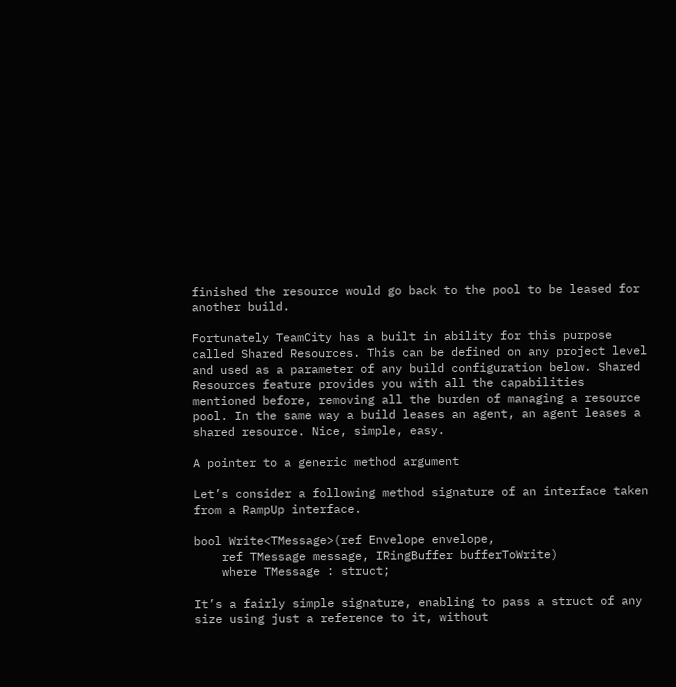finished the resource would go back to the pool to be leased for another build.

Fortunately TeamCity has a built in ability for this purpose called Shared Resources. This can be defined on any project level and used as a parameter of any build configuration below. Shared Resources feature provides you with all the capabilities mentioned before, removing all the burden of managing a resource pool. In the same way a build leases an agent, an agent leases a shared resource. Nice, simple, easy.

A pointer to a generic method argument

Let’s consider a following method signature of an interface taken from a RampUp interface.

bool Write<TMessage>(ref Envelope envelope,
    ref TMessage message, IRingBuffer bufferToWrite)
    where TMessage : struct;

It’s a fairly simple signature, enabling to pass a struct of any size using just a reference to it, without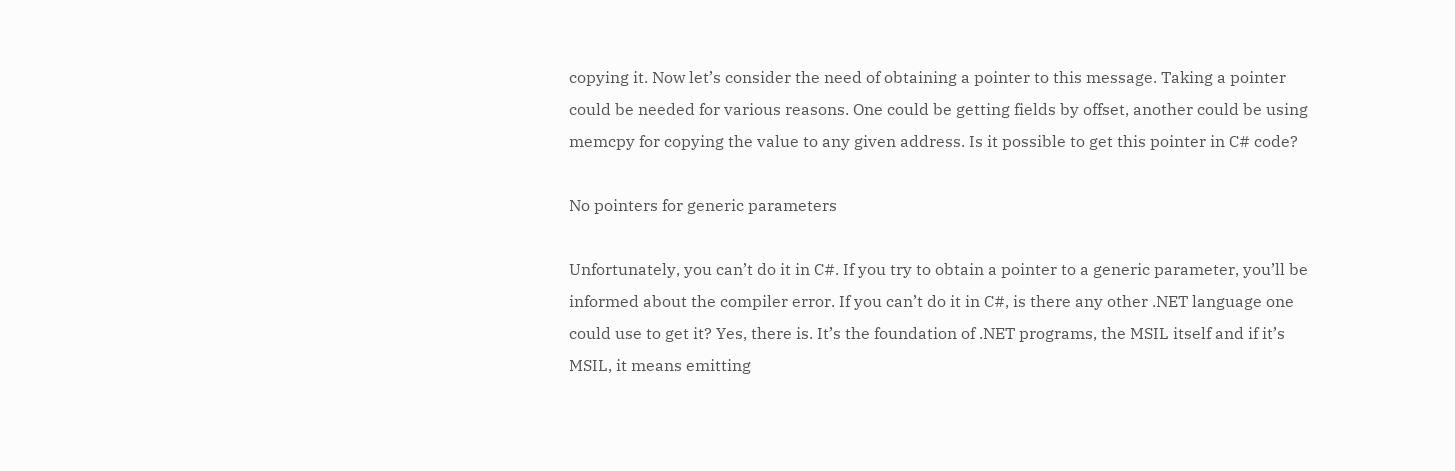copying it. Now let’s consider the need of obtaining a pointer to this message. Taking a pointer could be needed for various reasons. One could be getting fields by offset, another could be using memcpy for copying the value to any given address. Is it possible to get this pointer in C# code?

No pointers for generic parameters

Unfortunately, you can’t do it in C#. If you try to obtain a pointer to a generic parameter, you’ll be informed about the compiler error. If you can’t do it in C#, is there any other .NET language one could use to get it? Yes, there is. It’s the foundation of .NET programs, the MSIL itself and if it’s MSIL, it means emitting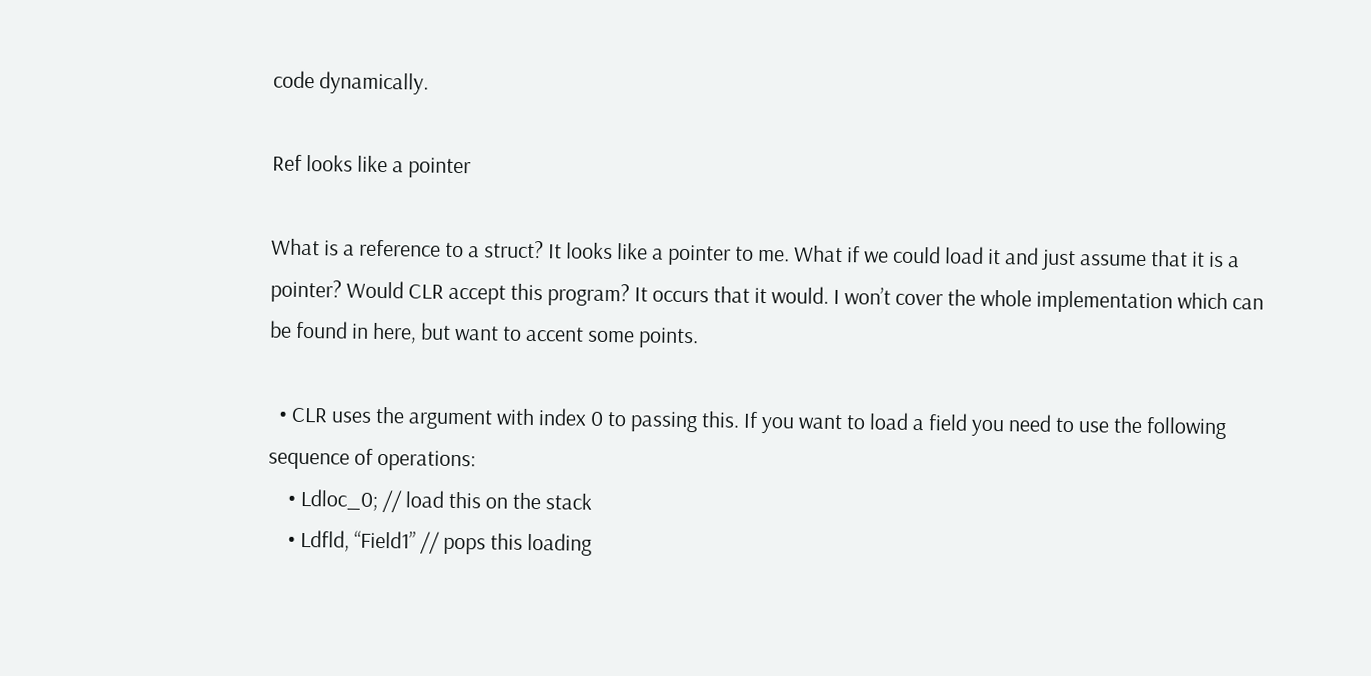code dynamically.

Ref looks like a pointer

What is a reference to a struct? It looks like a pointer to me. What if we could load it and just assume that it is a pointer? Would CLR accept this program? It occurs that it would. I won’t cover the whole implementation which can be found in here, but want to accent some points.

  • CLR uses the argument with index 0 to passing this. If you want to load a field you need to use the following sequence of operations:
    • Ldloc_0; // load this on the stack
    • Ldfld, “Field1” // pops this loading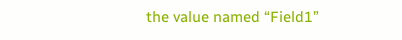the value named “Field1”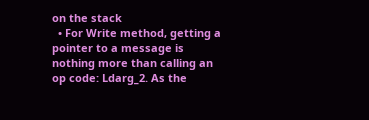on the stack
  • For Write method, getting a pointer to a message is nothing more than calling an op code: Ldarg_2. As the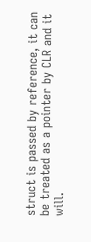struct is passed by reference, it can be treated as a pointer by CLR and it will.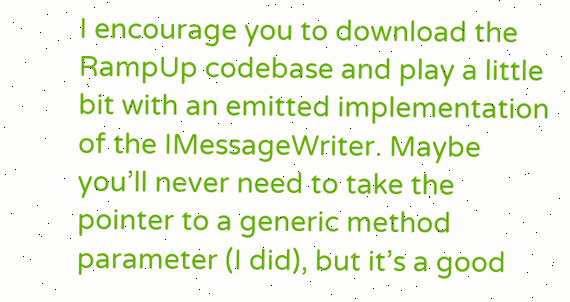I encourage you to download the RampUp codebase and play a little bit with an emitted implementation of the IMessageWriter. Maybe you’ll never need to take the pointer to a generic method parameter (I did), but it’s a good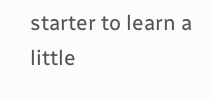starter to learn a little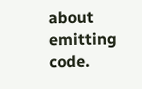about emitting code.